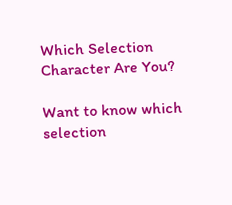Which Selection Character Are You?

Want to know which selection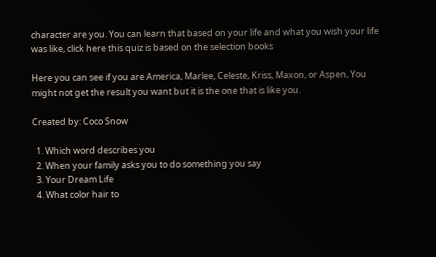character are you. You can learn that based on your life and what you wish your life was like, click here this quiz is based on the selection books

Here you can see if you are America, Marlee, Celeste, Kriss, Maxon, or Aspen, You might not get the result you want but it is the one that is like you.

Created by: Coco Snow

  1. Which word describes you
  2. When your family asks you to do something you say
  3. Your Dream Life
  4. What color hair to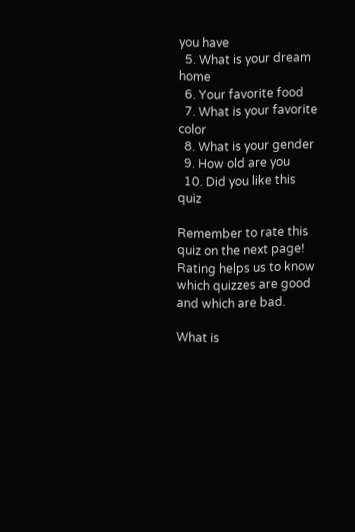you have
  5. What is your dream home
  6. Your favorite food
  7. What is your favorite color
  8. What is your gender
  9. How old are you
  10. Did you like this quiz

Remember to rate this quiz on the next page!
Rating helps us to know which quizzes are good and which are bad.

What is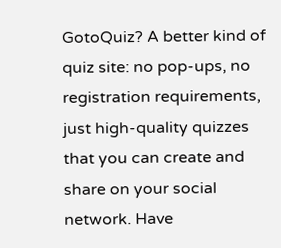GotoQuiz? A better kind of quiz site: no pop-ups, no registration requirements, just high-quality quizzes that you can create and share on your social network. Have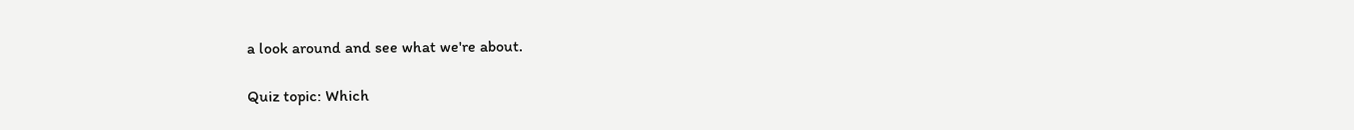a look around and see what we're about.

Quiz topic: Which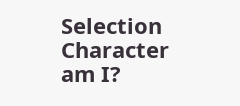Selection Character am I?